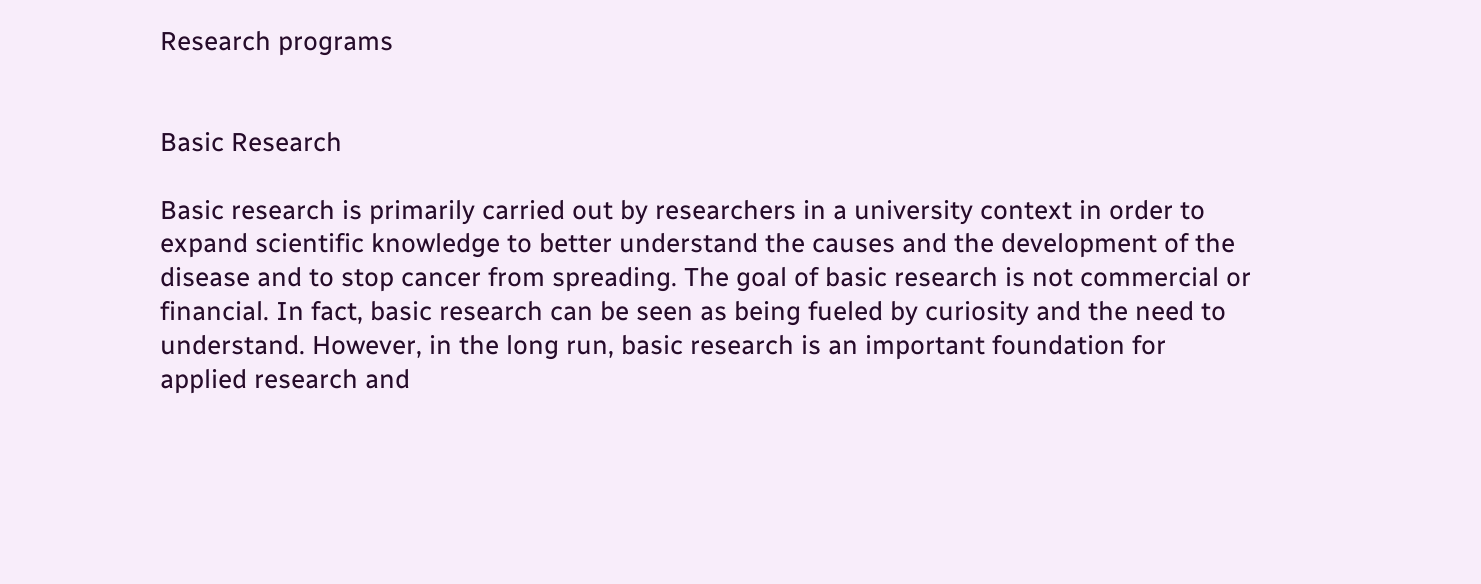Research programs


Basic Research

Basic research is primarily carried out by researchers in a university context in order to expand scientific knowledge to better understand the causes and the development of the disease and to stop cancer from spreading. The goal of basic research is not commercial or financial. In fact, basic research can be seen as being fueled by curiosity and the need to understand. However, in the long run, basic research is an important foundation for applied research and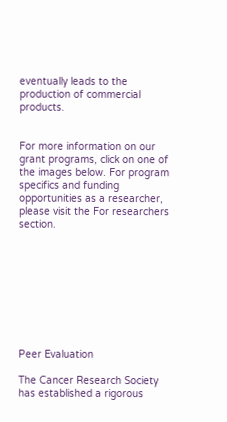eventually leads to the production of commercial products.


For more information on our grant programs, click on one of the images below. For program specifics and funding opportunities as a researcher, please visit the For researchers section.









Peer Evaluation

The Cancer Research Society has established a rigorous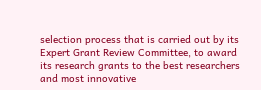selection process that is carried out by its Expert Grant Review Committee, to award its research grants to the best researchers and most innovative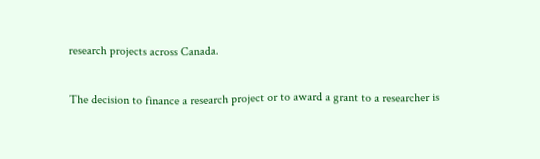research projects across Canada.

The decision to finance a research project or to award a grant to a researcher is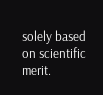solely based on scientific merit.